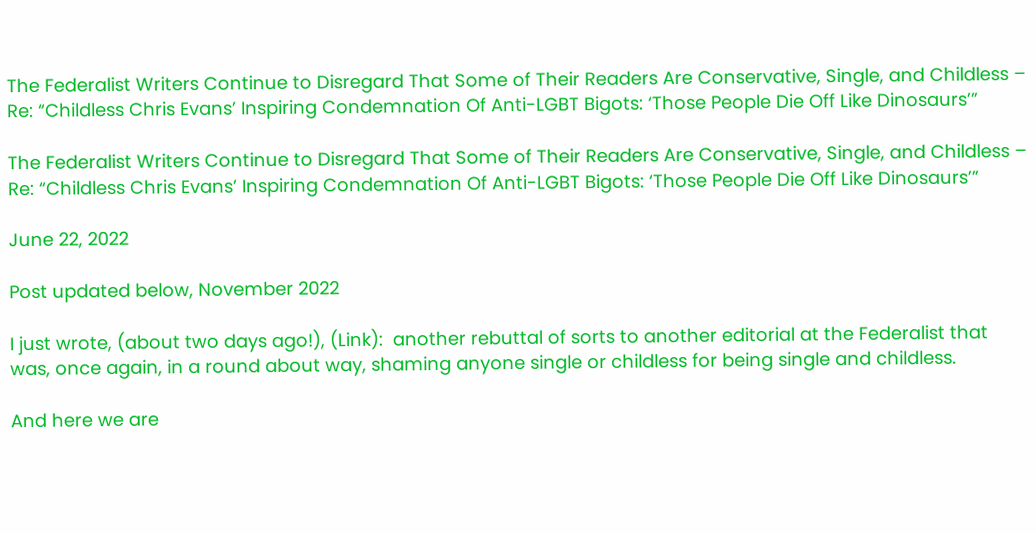The Federalist Writers Continue to Disregard That Some of Their Readers Are Conservative, Single, and Childless – Re: “Childless Chris Evans’ Inspiring Condemnation Of Anti-LGBT Bigots: ‘Those People Die Off Like Dinosaurs’”

The Federalist Writers Continue to Disregard That Some of Their Readers Are Conservative, Single, and Childless – Re: “Childless Chris Evans’ Inspiring Condemnation Of Anti-LGBT Bigots: ‘Those People Die Off Like Dinosaurs’”

June 22, 2022

Post updated below, November 2022

I just wrote, (about two days ago!), (Link):  another rebuttal of sorts to another editorial at the Federalist that was, once again, in a round about way, shaming anyone single or childless for being single and childless.

And here we are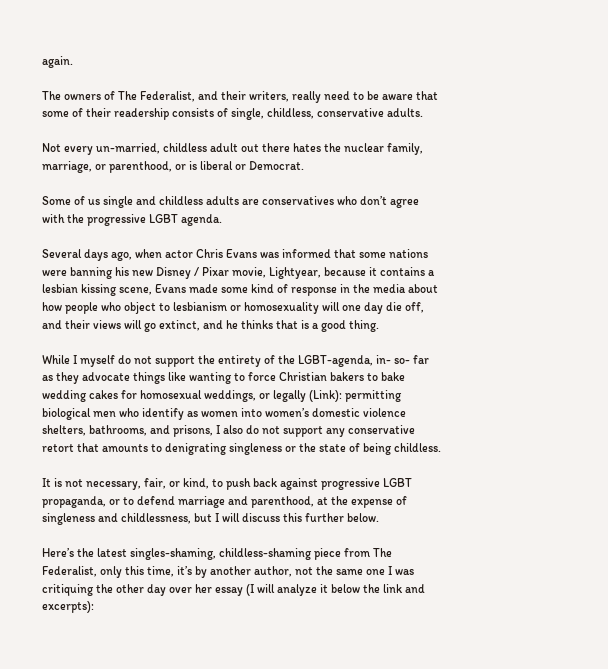again.

The owners of The Federalist, and their writers, really need to be aware that some of their readership consists of single, childless, conservative adults.

Not every un-married, childless adult out there hates the nuclear family, marriage, or parenthood, or is liberal or Democrat.

Some of us single and childless adults are conservatives who don’t agree with the progressive LGBT agenda.

Several days ago, when actor Chris Evans was informed that some nations were banning his new Disney / Pixar movie, Lightyear, because it contains a lesbian kissing scene, Evans made some kind of response in the media about how people who object to lesbianism or homosexuality will one day die off, and their views will go extinct, and he thinks that is a good thing.

While I myself do not support the entirety of the LGBT-agenda, in- so- far as they advocate things like wanting to force Christian bakers to bake wedding cakes for homosexual weddings, or legally (Link): permitting biological men who identify as women into women’s domestic violence shelters, bathrooms, and prisons, I also do not support any conservative retort that amounts to denigrating singleness or the state of being childless.

It is not necessary, fair, or kind, to push back against progressive LGBT propaganda, or to defend marriage and parenthood, at the expense of singleness and childlessness, but I will discuss this further below.

Here’s the latest singles-shaming, childless-shaming piece from The Federalist, only this time, it’s by another author, not the same one I was critiquing the other day over her essay (I will analyze it below the link and excerpts):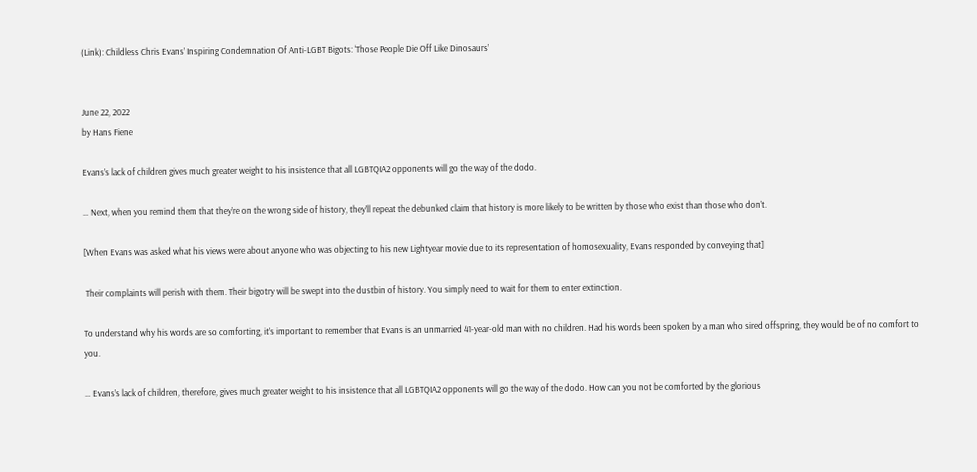(Link): Childless Chris Evans’ Inspiring Condemnation Of Anti-LGBT Bigots: ‘Those People Die Off Like Dinosaurs’


June 22, 2022
by Hans Fiene

Evans’s lack of children gives much greater weight to his insistence that all LGBTQIA2 opponents will go the way of the dodo.

… Next, when you remind them that they’re on the wrong side of history, they’ll repeat the debunked claim that history is more likely to be written by those who exist than those who don’t.

[When Evans was asked what his views were about anyone who was objecting to his new Lightyear movie due to its representation of homosexuality, Evans responded by conveying that]

 Their complaints will perish with them. Their bigotry will be swept into the dustbin of history. You simply need to wait for them to enter extinction.

To understand why his words are so comforting, it’s important to remember that Evans is an unmarried 41-year-old man with no children. Had his words been spoken by a man who sired offspring, they would be of no comfort to you.

… Evans’s lack of children, therefore, gives much greater weight to his insistence that all LGBTQIA2 opponents will go the way of the dodo. How can you not be comforted by the glorious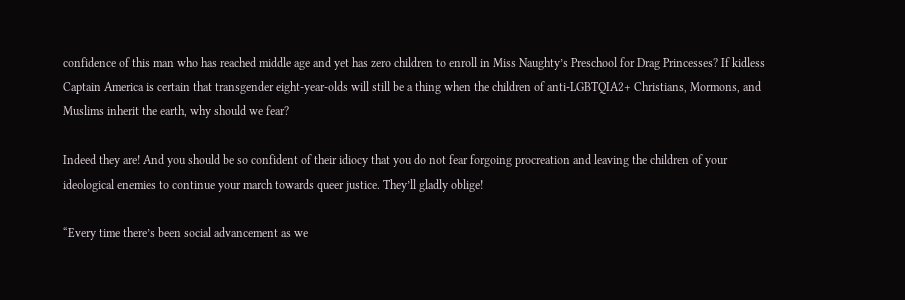confidence of this man who has reached middle age and yet has zero children to enroll in Miss Naughty’s Preschool for Drag Princesses? If kidless Captain America is certain that transgender eight-year-olds will still be a thing when the children of anti-LGBTQIA2+ Christians, Mormons, and Muslims inherit the earth, why should we fear?

Indeed they are! And you should be so confident of their idiocy that you do not fear forgoing procreation and leaving the children of your ideological enemies to continue your march towards queer justice. They’ll gladly oblige!

“Every time there’s been social advancement as we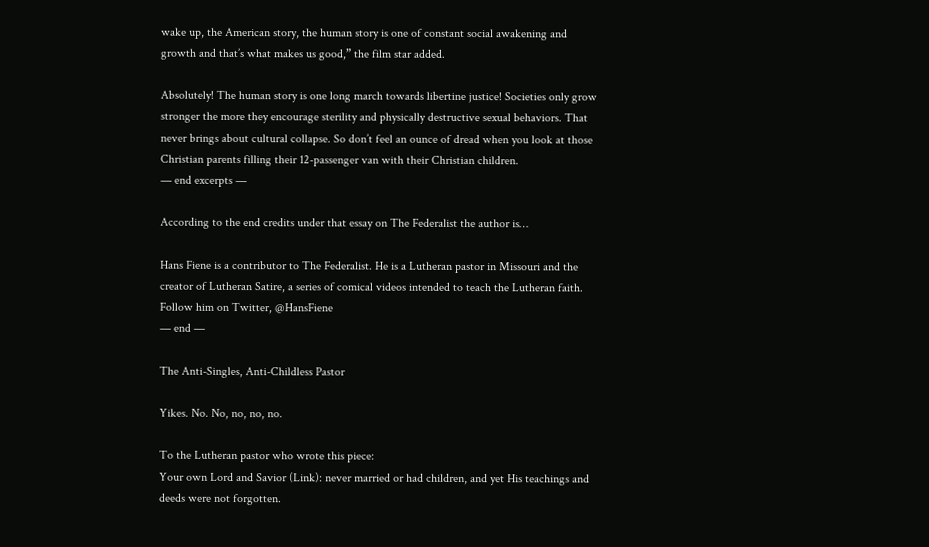wake up, the American story, the human story is one of constant social awakening and growth and that’s what makes us good,” the film star added.

Absolutely! The human story is one long march towards libertine justice! Societies only grow stronger the more they encourage sterility and physically destructive sexual behaviors. That never brings about cultural collapse. So don’t feel an ounce of dread when you look at those Christian parents filling their 12-passenger van with their Christian children.
— end excerpts —

According to the end credits under that essay on The Federalist the author is…

Hans Fiene is a contributor to The Federalist. He is a Lutheran pastor in Missouri and the creator of Lutheran Satire, a series of comical videos intended to teach the Lutheran faith. Follow him on Twitter, @HansFiene
— end —

The Anti-Singles, Anti-Childless Pastor

Yikes. No. No, no, no, no.

To the Lutheran pastor who wrote this piece:
Your own Lord and Savior (Link): never married or had children, and yet His teachings and deeds were not forgotten.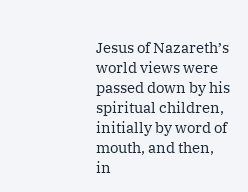Jesus of Nazareth’s world views were passed down by his spiritual children, initially by word of mouth, and then, in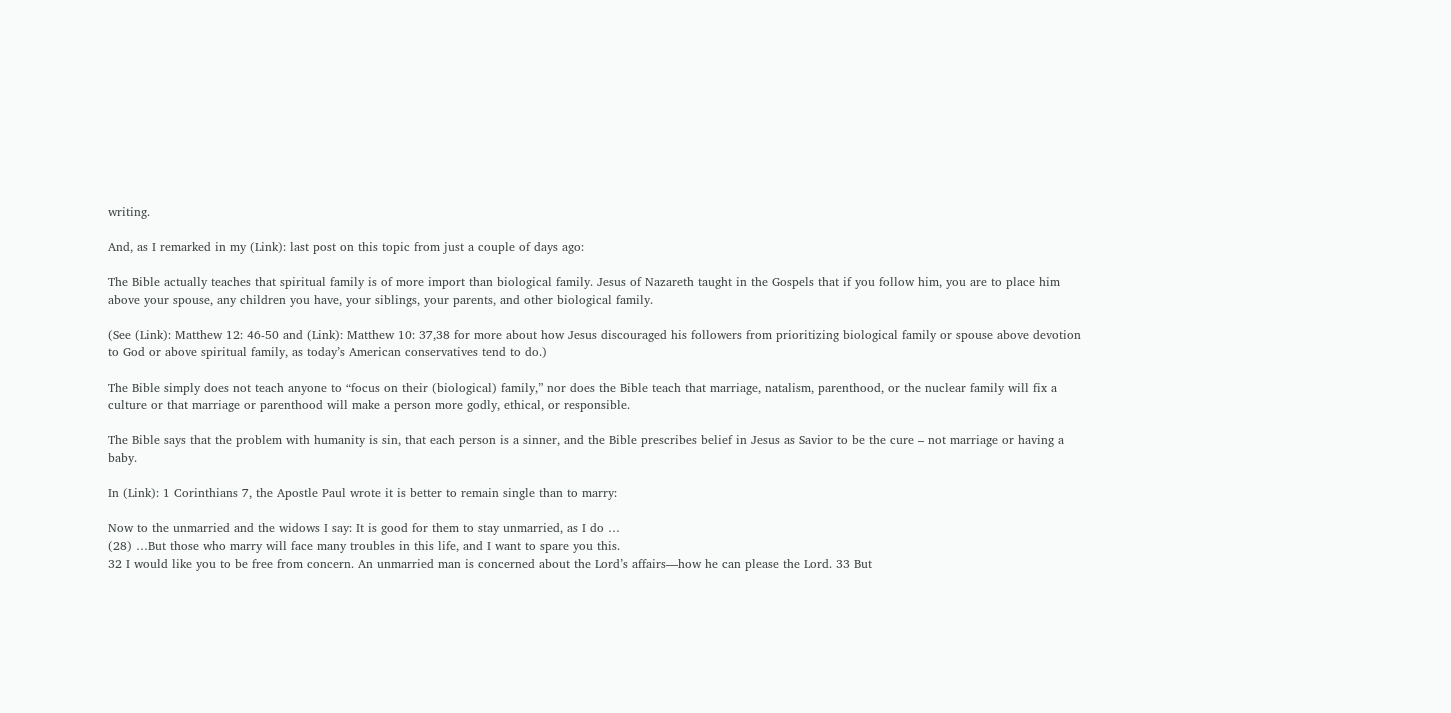writing.

And, as I remarked in my (Link): last post on this topic from just a couple of days ago:

The Bible actually teaches that spiritual family is of more import than biological family. Jesus of Nazareth taught in the Gospels that if you follow him, you are to place him above your spouse, any children you have, your siblings, your parents, and other biological family.

(See (Link): Matthew 12: 46-50 and (Link): Matthew 10: 37,38 for more about how Jesus discouraged his followers from prioritizing biological family or spouse above devotion to God or above spiritual family, as today’s American conservatives tend to do.)

The Bible simply does not teach anyone to “focus on their (biological) family,” nor does the Bible teach that marriage, natalism, parenthood, or the nuclear family will fix a culture or that marriage or parenthood will make a person more godly, ethical, or responsible.

The Bible says that the problem with humanity is sin, that each person is a sinner, and the Bible prescribes belief in Jesus as Savior to be the cure – not marriage or having a baby.

In (Link): 1 Corinthians 7, the Apostle Paul wrote it is better to remain single than to marry:

Now to the unmarried and the widows I say: It is good for them to stay unmarried, as I do …
(28) …But those who marry will face many troubles in this life, and I want to spare you this.
32 I would like you to be free from concern. An unmarried man is concerned about the Lord’s affairs—how he can please the Lord. 33 But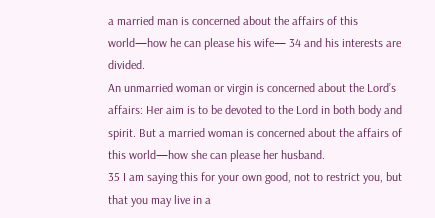a married man is concerned about the affairs of this world—how he can please his wife— 34 and his interests are divided.
An unmarried woman or virgin is concerned about the Lord’s affairs: Her aim is to be devoted to the Lord in both body and spirit. But a married woman is concerned about the affairs of this world—how she can please her husband.
35 I am saying this for your own good, not to restrict you, but that you may live in a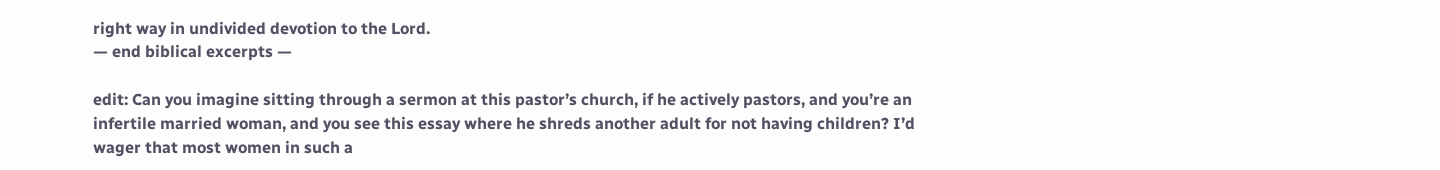right way in undivided devotion to the Lord.
— end biblical excerpts —

edit: Can you imagine sitting through a sermon at this pastor’s church, if he actively pastors, and you’re an infertile married woman, and you see this essay where he shreds another adult for not having children? I’d wager that most women in such a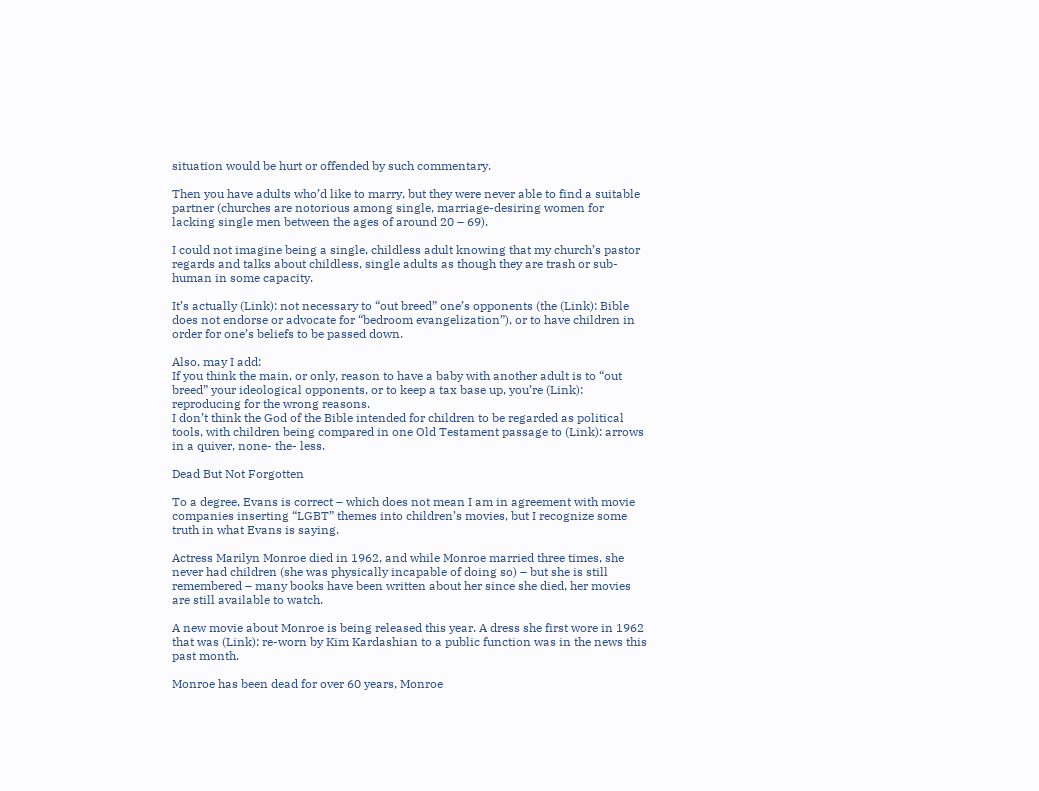situation would be hurt or offended by such commentary.

Then you have adults who’d like to marry, but they were never able to find a suitable partner (churches are notorious among single, marriage-desiring women for lacking single men between the ages of around 20 – 69).

I could not imagine being a single, childless adult knowing that my church’s pastor regards and talks about childless, single adults as though they are trash or sub-human in some capacity.

It’s actually (Link): not necessary to “out breed” one’s opponents (the (Link): Bible does not endorse or advocate for “bedroom evangelization”), or to have children in order for one’s beliefs to be passed down.

Also, may I add:
If you think the main, or only, reason to have a baby with another adult is to “out breed” your ideological opponents, or to keep a tax base up, you’re (Link):  reproducing for the wrong reasons.
I don’t think the God of the Bible intended for children to be regarded as political tools, with children being compared in one Old Testament passage to (Link): arrows in a quiver, none- the- less.

Dead But Not Forgotten

To a degree, Evans is correct – which does not mean I am in agreement with movie companies inserting “LGBT” themes into children’s movies, but I recognize some truth in what Evans is saying.

Actress Marilyn Monroe died in 1962, and while Monroe married three times, she never had children (she was physically incapable of doing so) – but she is still remembered – many books have been written about her since she died, her movies are still available to watch.

A new movie about Monroe is being released this year. A dress she first wore in 1962 that was (Link): re-worn by Kim Kardashian to a public function was in the news this past month.

Monroe has been dead for over 60 years, Monroe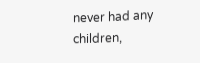never had any children,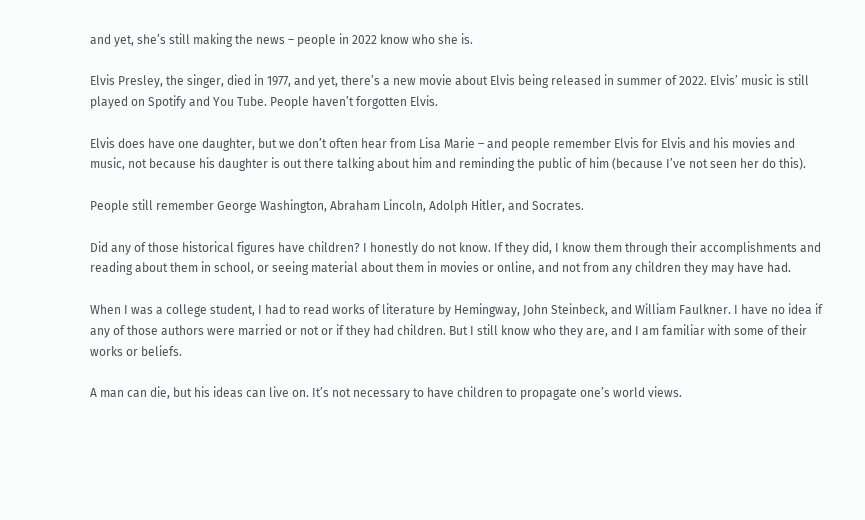and yet, she’s still making the news – people in 2022 know who she is.

Elvis Presley, the singer, died in 1977, and yet, there’s a new movie about Elvis being released in summer of 2022. Elvis’ music is still played on Spotify and You Tube. People haven’t forgotten Elvis.

Elvis does have one daughter, but we don’t often hear from Lisa Marie – and people remember Elvis for Elvis and his movies and music, not because his daughter is out there talking about him and reminding the public of him (because I’ve not seen her do this).

People still remember George Washington, Abraham Lincoln, Adolph Hitler, and Socrates.

Did any of those historical figures have children? I honestly do not know. If they did, I know them through their accomplishments and reading about them in school, or seeing material about them in movies or online, and not from any children they may have had.

When I was a college student, I had to read works of literature by Hemingway, John Steinbeck, and William Faulkner. I have no idea if any of those authors were married or not or if they had children. But I still know who they are, and I am familiar with some of their works or beliefs.

A man can die, but his ideas can live on. It’s not necessary to have children to propagate one’s world views.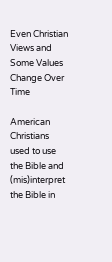Even Christian Views and Some Values Change Over Time

American Christians used to use the Bible and (mis)interpret the Bible in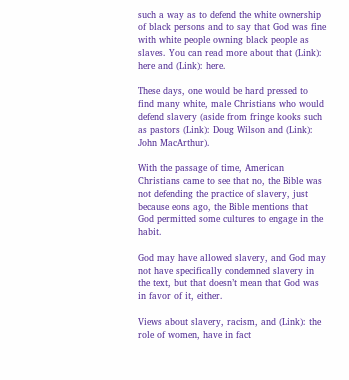such a way as to defend the white ownership of black persons and to say that God was fine with white people owning black people as slaves. You can read more about that (Link): here and (Link): here.

These days, one would be hard pressed to find many white, male Christians who would defend slavery (aside from fringe kooks such as pastors (Link): Doug Wilson and (Link): John MacArthur).

With the passage of time, American Christians came to see that no, the Bible was not defending the practice of slavery, just because eons ago, the Bible mentions that God permitted some cultures to engage in the habit.

God may have allowed slavery, and God may not have specifically condemned slavery in the text, but that doesn’t mean that God was in favor of it, either.

Views about slavery, racism, and (Link): the role of women, have in fact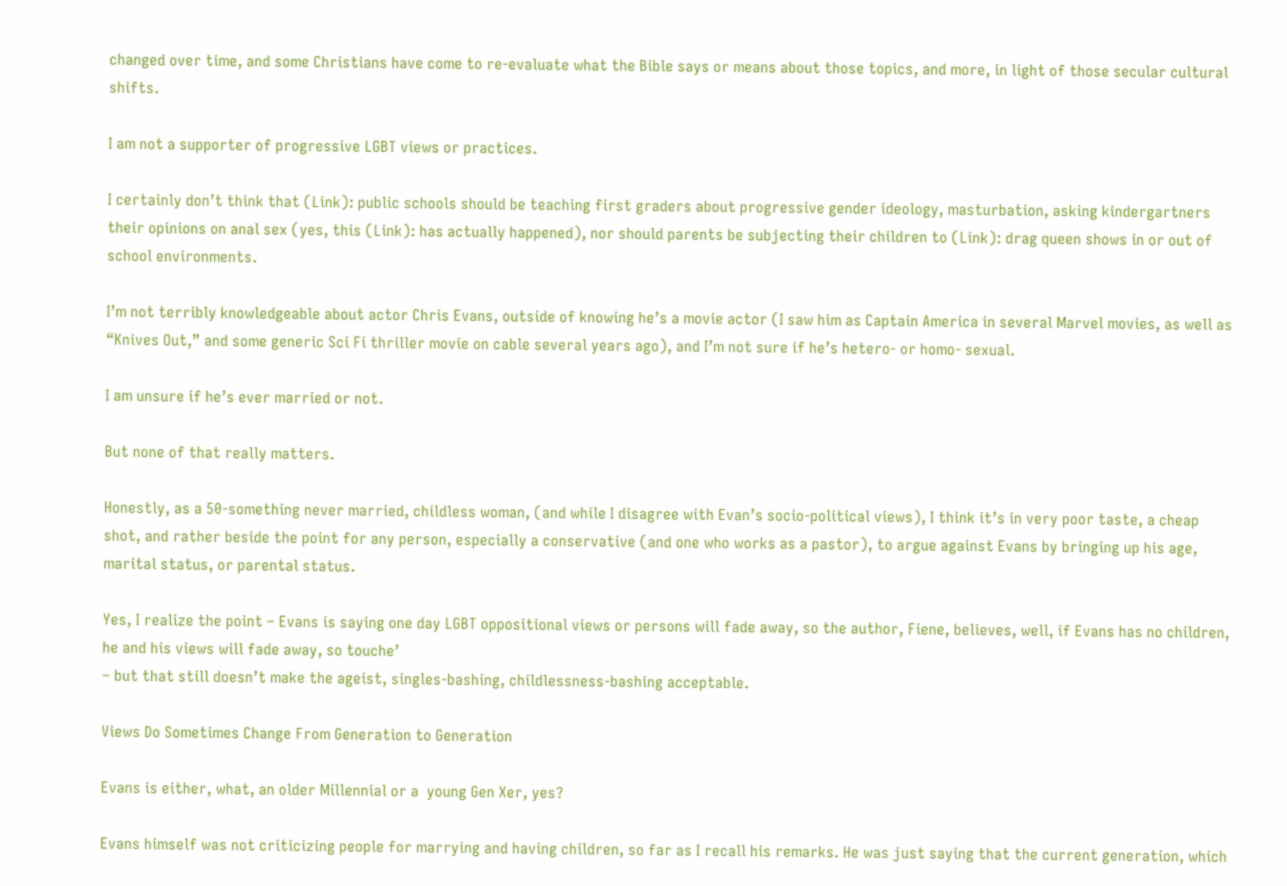changed over time, and some Christians have come to re-evaluate what the Bible says or means about those topics, and more, in light of those secular cultural shifts.

I am not a supporter of progressive LGBT views or practices.

I certainly don’t think that (Link): public schools should be teaching first graders about progressive gender ideology, masturbation, asking kindergartners their opinions on anal sex (yes, this (Link): has actually happened), nor should parents be subjecting their children to (Link): drag queen shows in or out of school environments.

I’m not terribly knowledgeable about actor Chris Evans, outside of knowing he’s a movie actor (I saw him as Captain America in several Marvel movies, as well as “Knives Out,” and some generic Sci Fi thriller movie on cable several years ago), and I’m not sure if he’s hetero- or homo- sexual.

I am unsure if he’s ever married or not.

But none of that really matters.

Honestly, as a 50-something never married, childless woman, (and while I disagree with Evan’s socio-political views), I think it’s in very poor taste, a cheap shot, and rather beside the point for any person, especially a conservative (and one who works as a pastor), to argue against Evans by bringing up his age, marital status, or parental status.

Yes, I realize the point – Evans is saying one day LGBT oppositional views or persons will fade away, so the author, Fiene, believes, well, if Evans has no children, he and his views will fade away, so touche’
– but that still doesn’t make the ageist, singles-bashing, childlessness-bashing acceptable.

Views Do Sometimes Change From Generation to Generation

Evans is either, what, an older Millennial or a  young Gen Xer, yes?

Evans himself was not criticizing people for marrying and having children, so far as I recall his remarks. He was just saying that the current generation, which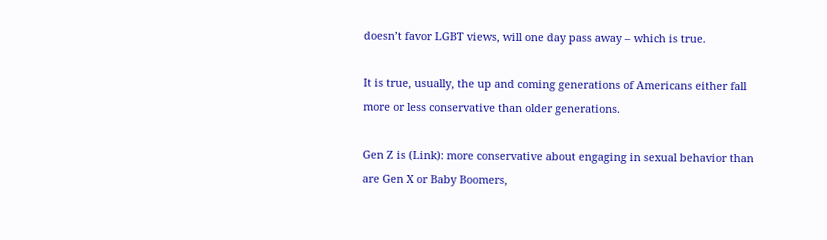doesn’t favor LGBT views, will one day pass away – which is true.

It is true, usually, the up and coming generations of Americans either fall more or less conservative than older generations.

Gen Z is (Link): more conservative about engaging in sexual behavior than are Gen X or Baby Boomers,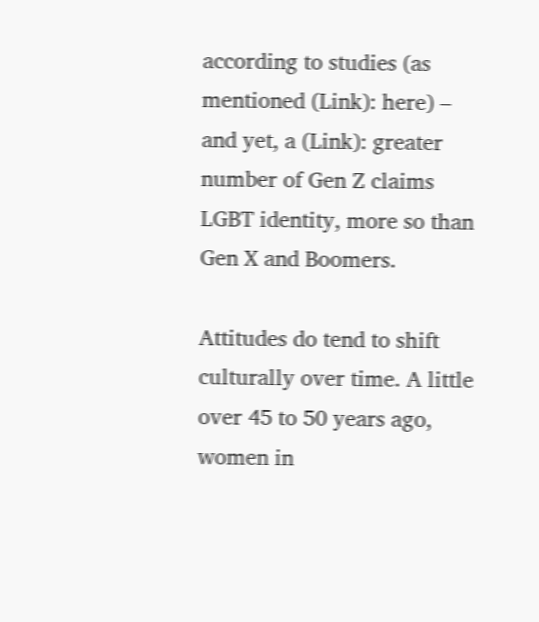according to studies (as mentioned (Link): here) – and yet, a (Link): greater number of Gen Z claims LGBT identity, more so than Gen X and Boomers.

Attitudes do tend to shift culturally over time. A little over 45 to 50 years ago, women in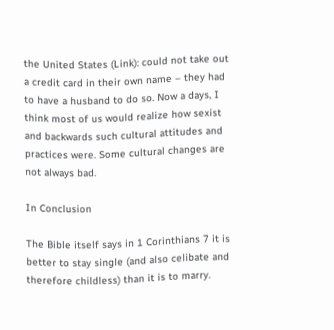the United States (Link): could not take out a credit card in their own name – they had to have a husband to do so. Now a days, I think most of us would realize how sexist and backwards such cultural attitudes and practices were. Some cultural changes are not always bad.

In Conclusion

The Bible itself says in 1 Corinthians 7 it is better to stay single (and also celibate and therefore childless) than it is to marry.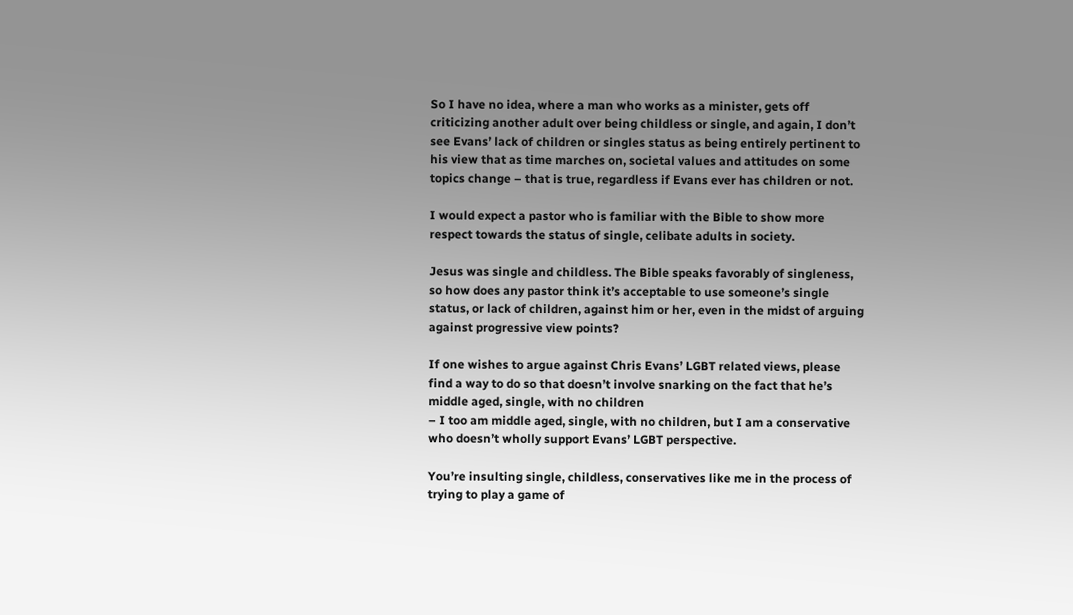So I have no idea, where a man who works as a minister, gets off criticizing another adult over being childless or single, and again, I don’t see Evans’ lack of children or singles status as being entirely pertinent to his view that as time marches on, societal values and attitudes on some topics change – that is true, regardless if Evans ever has children or not.

I would expect a pastor who is familiar with the Bible to show more respect towards the status of single, celibate adults in society.

Jesus was single and childless. The Bible speaks favorably of singleness, so how does any pastor think it’s acceptable to use someone’s single status, or lack of children, against him or her, even in the midst of arguing against progressive view points?

If one wishes to argue against Chris Evans’ LGBT related views, please find a way to do so that doesn’t involve snarking on the fact that he’s middle aged, single, with no children
– I too am middle aged, single, with no children, but I am a conservative who doesn’t wholly support Evans’ LGBT perspective.

You’re insulting single, childless, conservatives like me in the process of trying to play a game of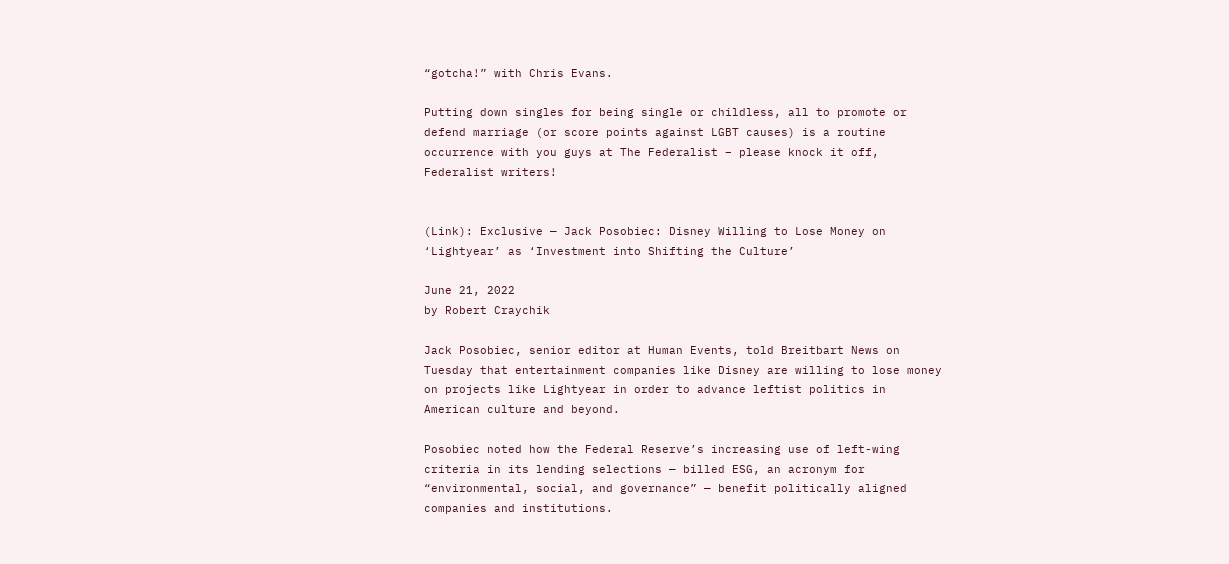“gotcha!” with Chris Evans.

Putting down singles for being single or childless, all to promote or defend marriage (or score points against LGBT causes) is a routine occurrence with you guys at The Federalist – please knock it off, Federalist writers!


(Link): Exclusive — Jack Posobiec: Disney Willing to Lose Money on ‘Lightyear’ as ‘Investment into Shifting the Culture’

June 21, 2022
by Robert Craychik

Jack Posobiec, senior editor at Human Events, told Breitbart News on Tuesday that entertainment companies like Disney are willing to lose money on projects like Lightyear in order to advance leftist politics in American culture and beyond.

Posobiec noted how the Federal Reserve’s increasing use of left-wing criteria in its lending selections — billed ESG, an acronym for “environmental, social, and governance” — benefit politically aligned companies and institutions.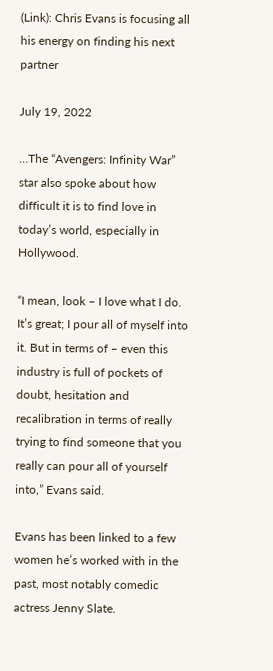(Link): Chris Evans is focusing all his energy on finding his next partner

July 19, 2022

…The “Avengers: Infinity War” star also spoke about how difficult it is to find love in today’s world, especially in Hollywood.

“I mean, look – I love what I do. It’s great; I pour all of myself into it. But in terms of – even this industry is full of pockets of doubt, hesitation and recalibration in terms of really trying to find someone that you really can pour all of yourself into,” Evans said.

Evans has been linked to a few women he’s worked with in the past, most notably comedic actress Jenny Slate.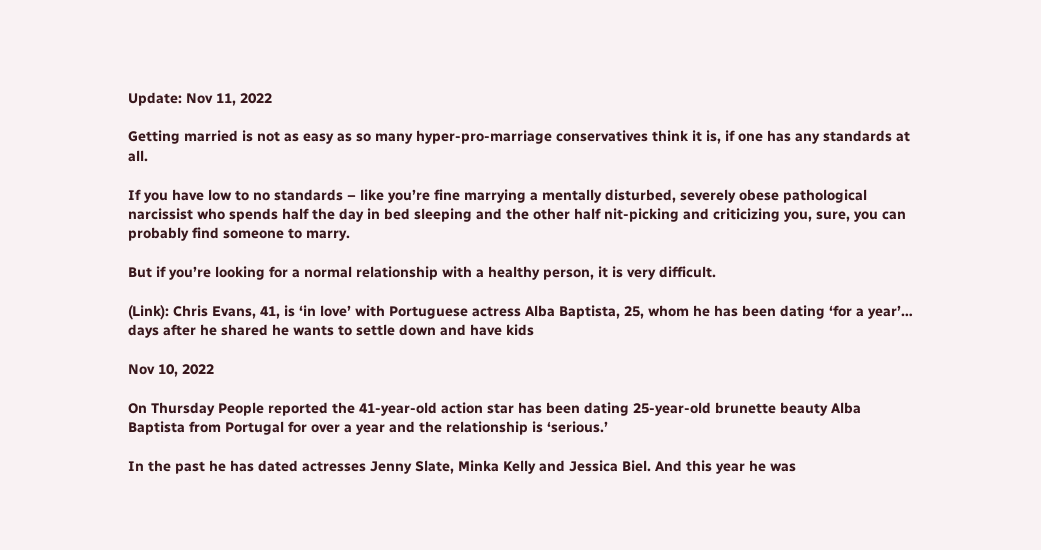Update: Nov 11, 2022

Getting married is not as easy as so many hyper-pro-marriage conservatives think it is, if one has any standards at all.

If you have low to no standards – like you’re fine marrying a mentally disturbed, severely obese pathological narcissist who spends half the day in bed sleeping and the other half nit-picking and criticizing you, sure, you can probably find someone to marry.

But if you’re looking for a normal relationship with a healthy person, it is very difficult.

(Link): Chris Evans, 41, is ‘in love’ with Portuguese actress Alba Baptista, 25, whom he has been dating ‘for a year’… days after he shared he wants to settle down and have kids

Nov 10, 2022

On Thursday People reported the 41-year-old action star has been dating 25-year-old brunette beauty Alba Baptista from Portugal for over a year and the relationship is ‘serious.’

In the past he has dated actresses Jenny Slate, Minka Kelly and Jessica Biel. And this year he was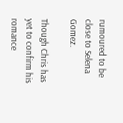rumoured to be close to Selena Gomez.

Though Chris has yet to confirm his romance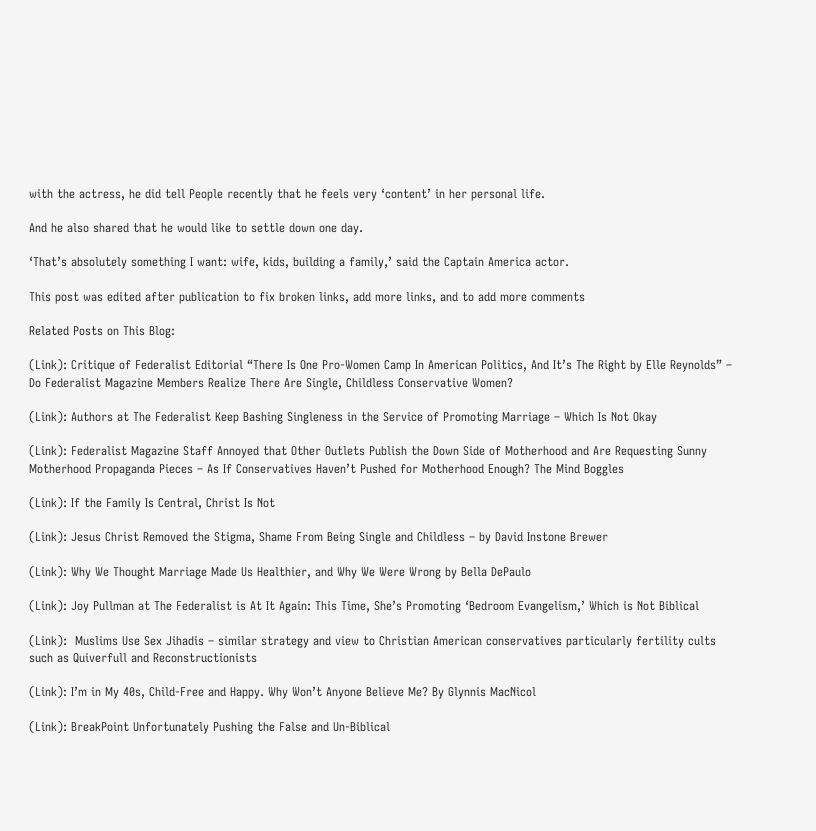with the actress, he did tell People recently that he feels very ‘content’ in her personal life.

And he also shared that he would like to settle down one day.

‘That’s absolutely something I want: wife, kids, building a family,’ said the Captain America actor.

This post was edited after publication to fix broken links, add more links, and to add more comments

Related Posts on This Blog:

(Link): Critique of Federalist Editorial “There Is One Pro-Women Camp In American Politics, And It’s The Right by Elle Reynolds” – Do Federalist Magazine Members Realize There Are Single, Childless Conservative Women?

(Link): Authors at The Federalist Keep Bashing Singleness in the Service of Promoting Marriage – Which Is Not Okay

(Link): Federalist Magazine Staff Annoyed that Other Outlets Publish the Down Side of Motherhood and Are Requesting Sunny Motherhood Propaganda Pieces – As If Conservatives Haven’t Pushed for Motherhood Enough? The Mind Boggles

(Link): If the Family Is Central, Christ Is Not

(Link): Jesus Christ Removed the Stigma, Shame From Being Single and Childless – by David Instone Brewer

(Link): Why We Thought Marriage Made Us Healthier, and Why We Were Wrong by Bella DePaulo

(Link): Joy Pullman at The Federalist is At It Again: This Time, She’s Promoting ‘Bedroom Evangelism,’ Which is Not Biblical

(Link):  Muslims Use Sex Jihadis – similar strategy and view to Christian American conservatives particularly fertility cults such as Quiverfull and Reconstructionists

(Link): I’m in My 40s, Child-Free and Happy. Why Won’t Anyone Believe Me? By Glynnis MacNicol

(Link): BreakPoint Unfortunately Pushing the False and Un-Biblical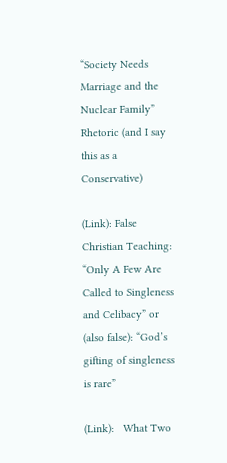“Society Needs Marriage and the Nuclear Family” Rhetoric (and I say this as a Conservative)

(Link): False Christian Teaching: “Only A Few Are Called to Singleness and Celibacy” or (also false): “God’s gifting of singleness is rare”

(Link):   What Two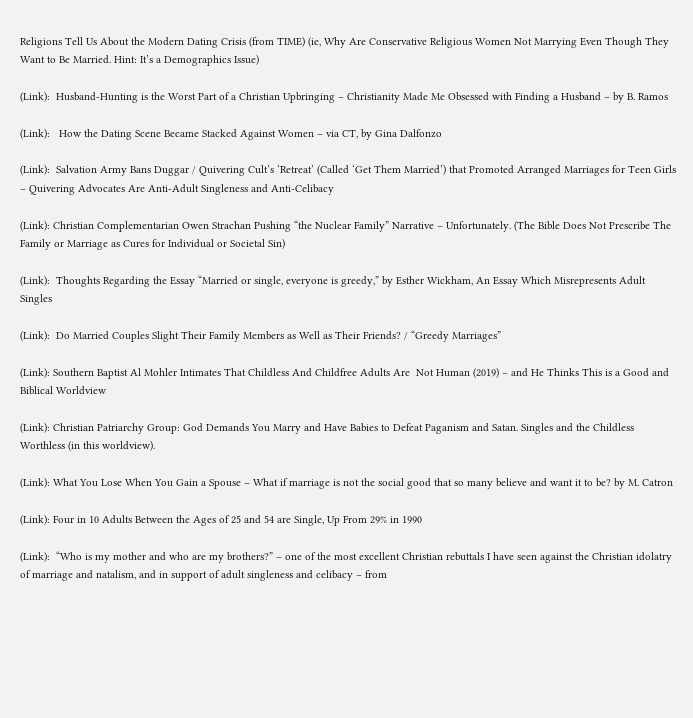Religions Tell Us About the Modern Dating Crisis (from TIME) (ie, Why Are Conservative Religious Women Not Marrying Even Though They Want to Be Married. Hint: It’s a Demographics Issue)

(Link):  Husband-Hunting is the Worst Part of a Christian Upbringing – Christianity Made Me Obsessed with Finding a Husband – by B. Ramos

(Link):   How the Dating Scene Became Stacked Against Women – via CT, by Gina Dalfonzo

(Link):  Salvation Army Bans Duggar / Quivering Cult’s ‘Retreat’ (Called ‘Get Them Married’) that Promoted Arranged Marriages for Teen Girls – Quivering Advocates Are Anti-Adult Singleness and Anti-Celibacy

(Link): Christian Complementarian Owen Strachan Pushing “the Nuclear Family” Narrative – Unfortunately. (The Bible Does Not Prescribe The Family or Marriage as Cures for Individual or Societal Sin)

(Link):  Thoughts Regarding the Essay “Married or single, everyone is greedy,” by Esther Wickham, An Essay Which Misrepresents Adult Singles

(Link):  Do Married Couples Slight Their Family Members as Well as Their Friends? / “Greedy Marriages”

(Link): Southern Baptist Al Mohler Intimates That Childless And Childfree Adults Are  Not Human (2019) – and He Thinks This is a Good and Biblical Worldview

(Link): Christian Patriarchy Group: God Demands You Marry and Have Babies to Defeat Paganism and Satan. Singles and the Childless Worthless (in this worldview).

(Link): What You Lose When You Gain a Spouse – What if marriage is not the social good that so many believe and want it to be? by M. Catron

(Link): Four in 10 Adults Between the Ages of 25 and 54 are Single, Up From 29% in 1990

(Link):  “Who is my mother and who are my brothers?” – one of the most excellent Christian rebuttals I have seen against the Christian idolatry of marriage and natalism, and in support of adult singleness and celibacy – from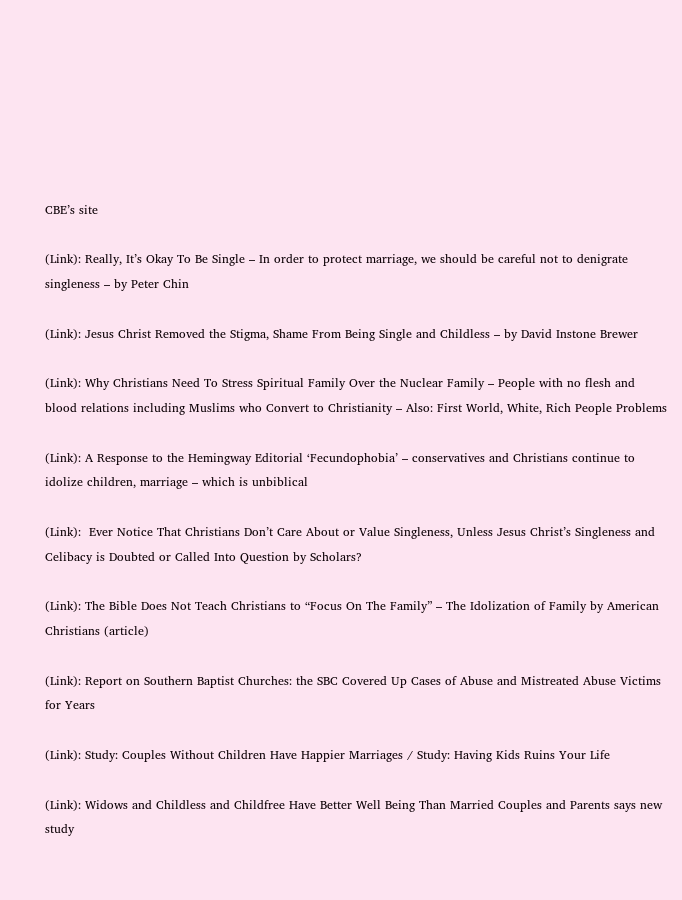CBE’s site

(Link): Really, It’s Okay To Be Single – In order to protect marriage, we should be careful not to denigrate singleness – by Peter Chin

(Link): Jesus Christ Removed the Stigma, Shame From Being Single and Childless – by David Instone Brewer

(Link): Why Christians Need To Stress Spiritual Family Over the Nuclear Family – People with no flesh and blood relations including Muslims who Convert to Christianity – Also: First World, White, Rich People Problems

(Link): A Response to the Hemingway Editorial ‘Fecundophobia’ – conservatives and Christians continue to idolize children, marriage – which is unbiblical

(Link):  Ever Notice That Christians Don’t Care About or Value Singleness, Unless Jesus Christ’s Singleness and Celibacy is Doubted or Called Into Question by Scholars?

(Link): The Bible Does Not Teach Christians to “Focus On The Family” – The Idolization of Family by American Christians (article)

(Link): Report on Southern Baptist Churches: the SBC Covered Up Cases of Abuse and Mistreated Abuse Victims for Years

(Link): Study: Couples Without Children Have Happier Marriages / Study: Having Kids Ruins Your Life

(Link): Widows and Childless and Childfree Have Better Well Being Than Married Couples and Parents says new study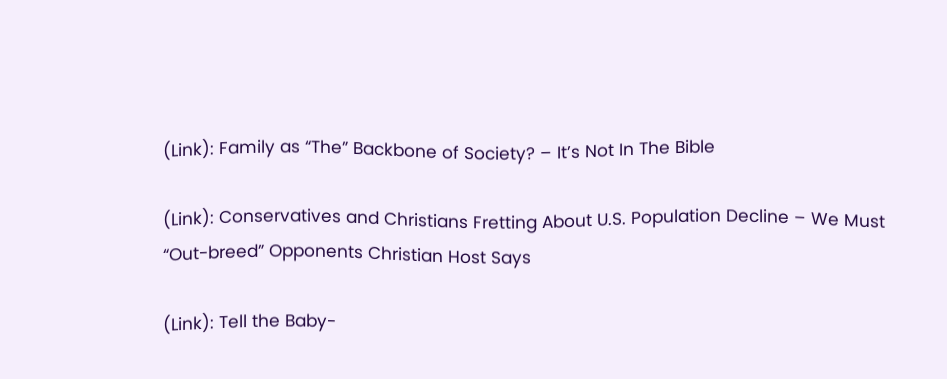(Link): Family as “The” Backbone of Society? – It’s Not In The Bible

(Link): Conservatives and Christians Fretting About U.S. Population Decline – We Must “Out-breed” Opponents Christian Host Says

(Link): Tell the Baby-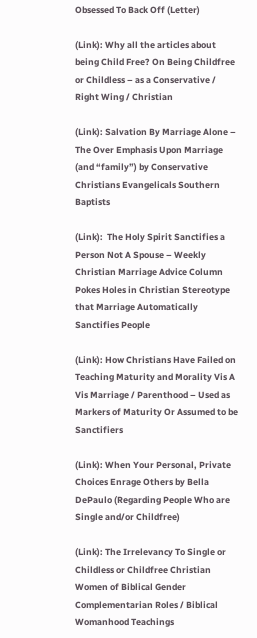Obsessed To Back Off (Letter)

(Link): Why all the articles about being Child Free? On Being Childfree or Childless – as a Conservative / Right Wing / Christian

(Link): Salvation By Marriage Alone – The Over Emphasis Upon Marriage (and “family”) by Conservative Christians Evangelicals Southern Baptists

(Link):  The Holy Spirit Sanctifies a Person Not A Spouse – Weekly Christian Marriage Advice Column Pokes Holes in Christian Stereotype that Marriage Automatically Sanctifies People

(Link): How Christians Have Failed on Teaching Maturity and Morality Vis A Vis Marriage / Parenthood – Used as Markers of Maturity Or Assumed to be Sanctifiers

(Link): When Your Personal, Private Choices Enrage Others by Bella DePaulo (Regarding People Who are Single and/or Childfree)

(Link): The Irrelevancy To Single or Childless or Childfree Christian Women of Biblical Gender Complementarian Roles / Biblical Womanhood Teachings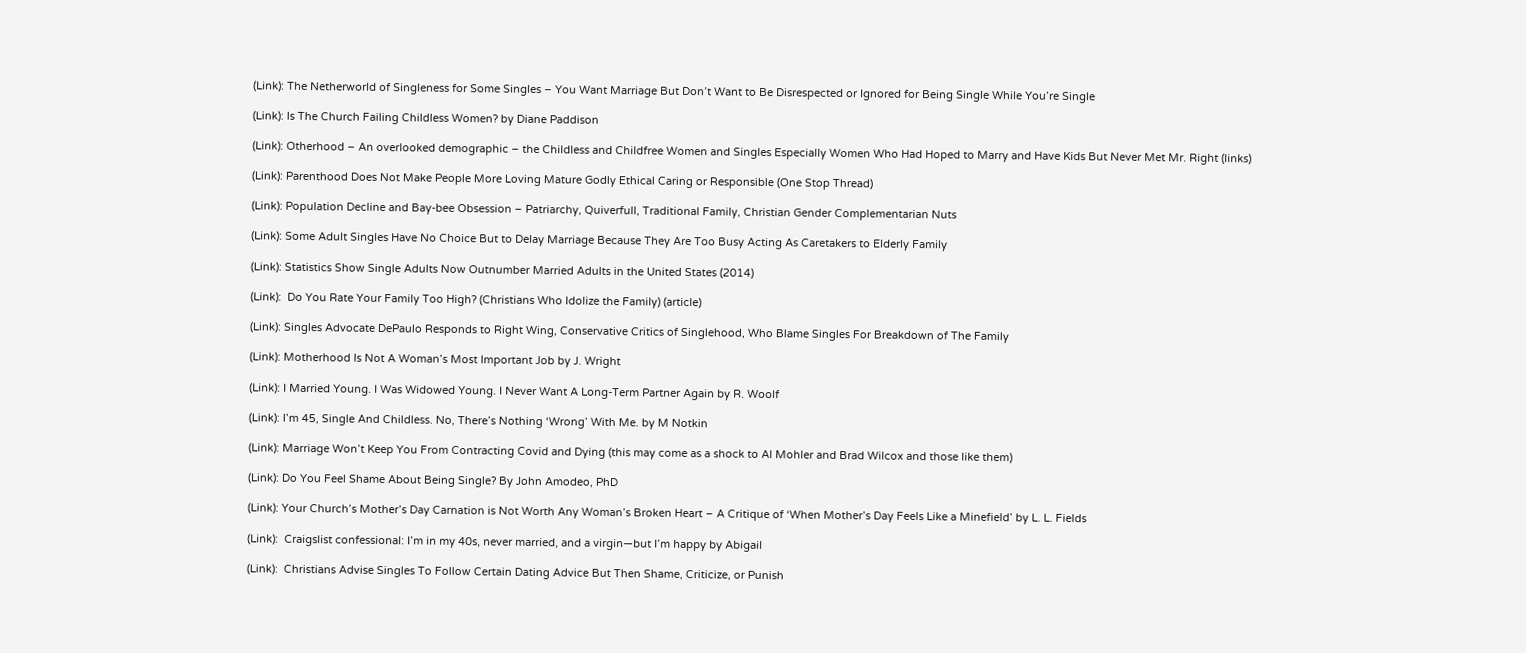(Link): The Netherworld of Singleness for Some Singles – You Want Marriage But Don’t Want to Be Disrespected or Ignored for Being Single While You’re Single

(Link): Is The Church Failing Childless Women? by Diane Paddison

(Link): Otherhood – An overlooked demographic – the Childless and Childfree Women and Singles Especially Women Who Had Hoped to Marry and Have Kids But Never Met Mr. Right (links)

(Link): Parenthood Does Not Make People More Loving Mature Godly Ethical Caring or Responsible (One Stop Thread)

(Link): Population Decline and Bay-bee Obsession – Patriarchy, Quiverfull, Traditional Family, Christian Gender Complementarian Nuts

(Link): Some Adult Singles Have No Choice But to Delay Marriage Because They Are Too Busy Acting As Caretakers to Elderly Family

(Link): Statistics Show Single Adults Now Outnumber Married Adults in the United States (2014)

(Link):  Do You Rate Your Family Too High? (Christians Who Idolize the Family) (article)

(Link): Singles Advocate DePaulo Responds to Right Wing, Conservative Critics of Singlehood, Who Blame Singles For Breakdown of The Family

(Link): Motherhood Is Not A Woman’s Most Important Job by J. Wright

(Link): I Married Young. I Was Widowed Young. I Never Want A Long-Term Partner Again by R. Woolf

(Link): I’m 45, Single And Childless. No, There’s Nothing ‘Wrong’ With Me. by M Notkin

(Link): Marriage Won’t Keep You From Contracting Covid and Dying (this may come as a shock to Al Mohler and Brad Wilcox and those like them)

(Link): Do You Feel Shame About Being Single? By John Amodeo, PhD

(Link): Your Church’s Mother’s Day Carnation is Not Worth Any Woman’s Broken Heart – A Critique of ‘When Mother’s Day Feels Like a Minefield’ by L. L. Fields

(Link):  Craigslist confessional: I’m in my 40s, never married, and a virgin—but I’m happy by Abigail

(Link):  Christians Advise Singles To Follow Certain Dating Advice But Then Shame, Criticize, or Punish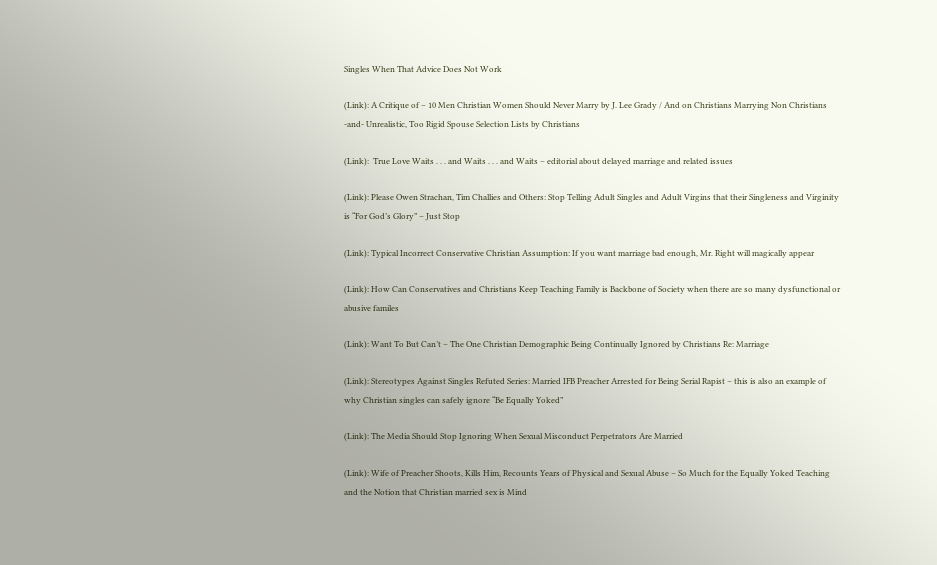Singles When That Advice Does Not Work

(Link): A Critique of – 10 Men Christian Women Should Never Marry by J. Lee Grady / And on Christians Marrying Non Christians -and- Unrealistic, Too Rigid Spouse Selection Lists by Christians

(Link):  True Love Waits . . . and Waits . . . and Waits – editorial about delayed marriage and related issues

(Link): Please Owen Strachan, Tim Challies and Others: Stop Telling Adult Singles and Adult Virgins that their Singleness and Virginity is “For God’s Glory” – Just Stop

(Link): Typical Incorrect Conservative Christian Assumption: If you want marriage bad enough, Mr. Right will magically appear

(Link): How Can Conservatives and Christians Keep Teaching Family is Backbone of Society when there are so many dysfunctional or abusive familes

(Link): Want To But Can’t – The One Christian Demographic Being Continually Ignored by Christians Re: Marriage

(Link): Stereotypes Against Singles Refuted Series: Married IFB Preacher Arrested for Being Serial Rapist – this is also an example of why Christian singles can safely ignore “Be Equally Yoked”

(Link): The Media Should Stop Ignoring When Sexual Misconduct Perpetrators Are Married

(Link): Wife of Preacher Shoots, Kills Him, Recounts Years of Physical and Sexual Abuse – So Much for the Equally Yoked Teaching and the Notion that Christian married sex is Mind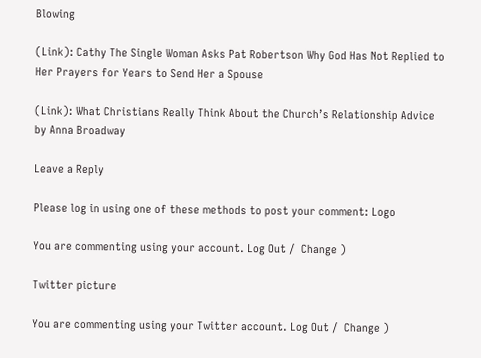Blowing

(Link): Cathy The Single Woman Asks Pat Robertson Why God Has Not Replied to Her Prayers for Years to Send Her a Spouse

(Link): What Christians Really Think About the Church’s Relationship Advice by Anna Broadway

Leave a Reply

Please log in using one of these methods to post your comment: Logo

You are commenting using your account. Log Out /  Change )

Twitter picture

You are commenting using your Twitter account. Log Out /  Change )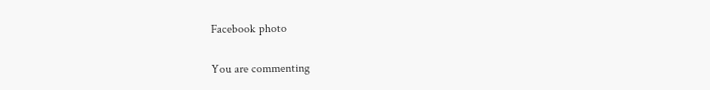Facebook photo

You are commenting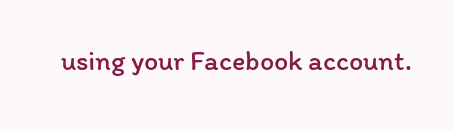using your Facebook account.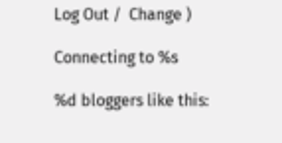Log Out /  Change )

Connecting to %s

%d bloggers like this: